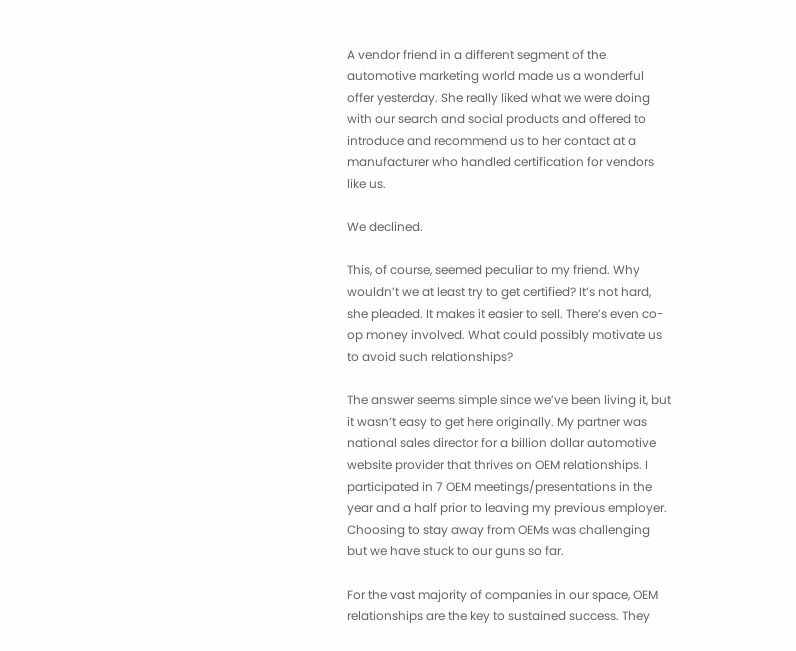A vendor friend in a different segment of the automotive marketing world made us a wonderful offer yesterday. She really liked what we were doing with our search and social products and offered to introduce and recommend us to her contact at a manufacturer who handled certification for vendors like us.

We declined.

This, of course, seemed peculiar to my friend. Why wouldn’t we at least try to get certified? It’s not hard, she pleaded. It makes it easier to sell. There’s even co-op money involved. What could possibly motivate us to avoid such relationships?

The answer seems simple since we’ve been living it, but it wasn’t easy to get here originally. My partner was national sales director for a billion dollar automotive website provider that thrives on OEM relationships. I participated in 7 OEM meetings/presentations in the year and a half prior to leaving my previous employer. Choosing to stay away from OEMs was challenging but we have stuck to our guns so far.

For the vast majority of companies in our space, OEM relationships are the key to sustained success. They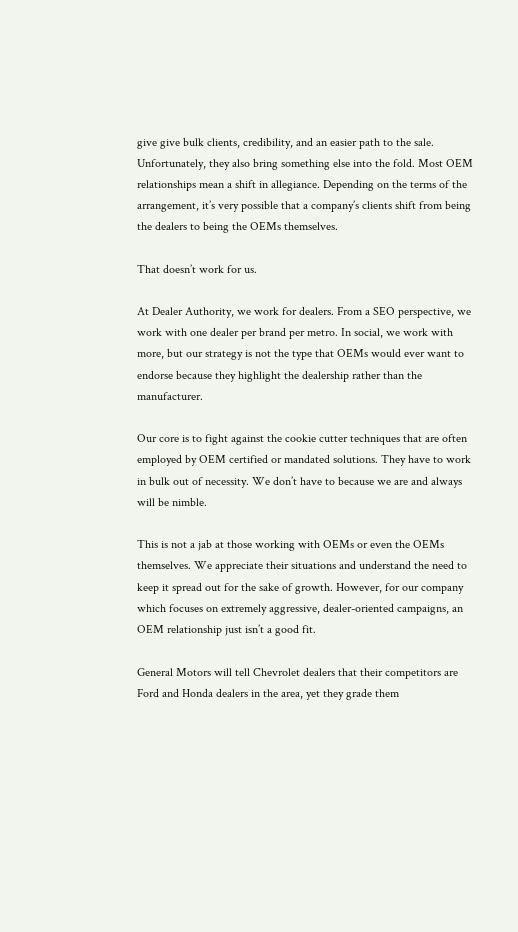give give bulk clients, credibility, and an easier path to the sale. Unfortunately, they also bring something else into the fold. Most OEM relationships mean a shift in allegiance. Depending on the terms of the arrangement, it’s very possible that a company’s clients shift from being the dealers to being the OEMs themselves.

That doesn’t work for us.

At Dealer Authority, we work for dealers. From a SEO perspective, we work with one dealer per brand per metro. In social, we work with more, but our strategy is not the type that OEMs would ever want to endorse because they highlight the dealership rather than the manufacturer.

Our core is to fight against the cookie cutter techniques that are often employed by OEM certified or mandated solutions. They have to work in bulk out of necessity. We don’t have to because we are and always will be nimble.

This is not a jab at those working with OEMs or even the OEMs themselves. We appreciate their situations and understand the need to keep it spread out for the sake of growth. However, for our company which focuses on extremely aggressive, dealer-oriented campaigns, an OEM relationship just isn’t a good fit.

General Motors will tell Chevrolet dealers that their competitors are Ford and Honda dealers in the area, yet they grade them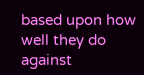based upon how well they do against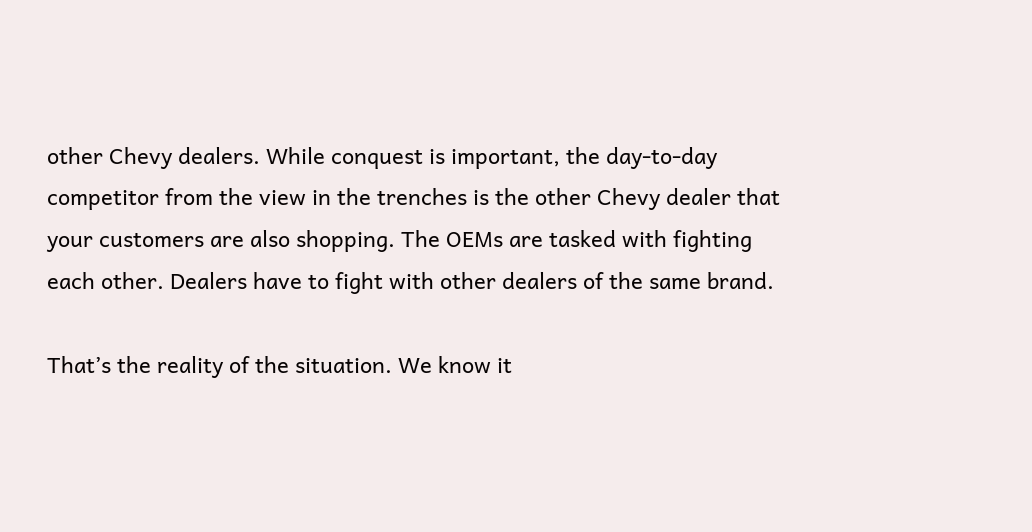other Chevy dealers. While conquest is important, the day-to-day competitor from the view in the trenches is the other Chevy dealer that your customers are also shopping. The OEMs are tasked with fighting each other. Dealers have to fight with other dealers of the same brand.

That’s the reality of the situation. We know it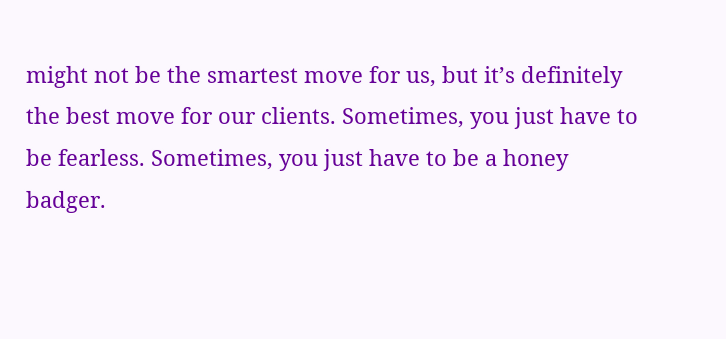might not be the smartest move for us, but it’s definitely the best move for our clients. Sometimes, you just have to be fearless. Sometimes, you just have to be a honey badger.